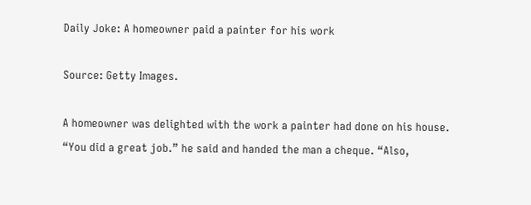Daily Joke: A homeowner paid a painter for his work

Source: Getty Images.

A homeowner was delighted with the work a painter had done on his house. “You did a great job.” he said and handed the man a cheque. “Also,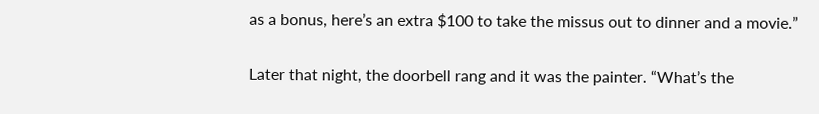as a bonus, here’s an extra $100 to take the missus out to dinner and a movie.”

Later that night, the doorbell rang and it was the painter. “What’s the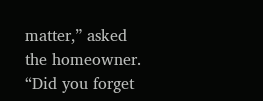matter,” asked the homeowner. “Did you forget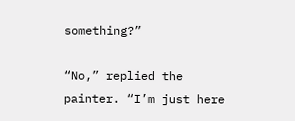something?”

“No,” replied the painter. “I’m just here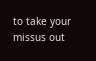to take your missus out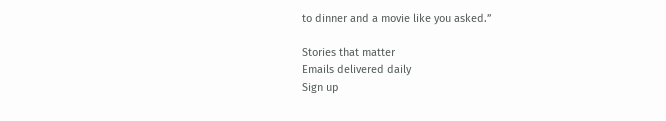to dinner and a movie like you asked.”

Stories that matter
Emails delivered daily
Sign up